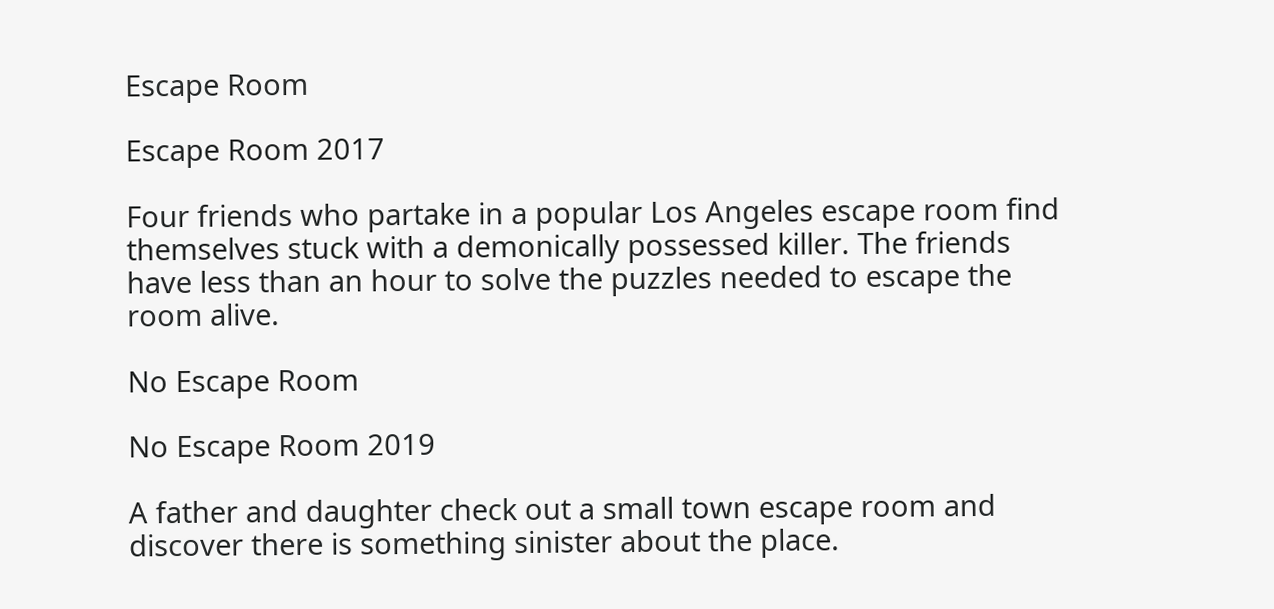Escape Room

Escape Room 2017

Four friends who partake in a popular Los Angeles escape room find themselves stuck with a demonically possessed killer. The friends have less than an hour to solve the puzzles needed to escape the room alive.

No Escape Room

No Escape Room 2019

A father and daughter check out a small town escape room and discover there is something sinister about the place.